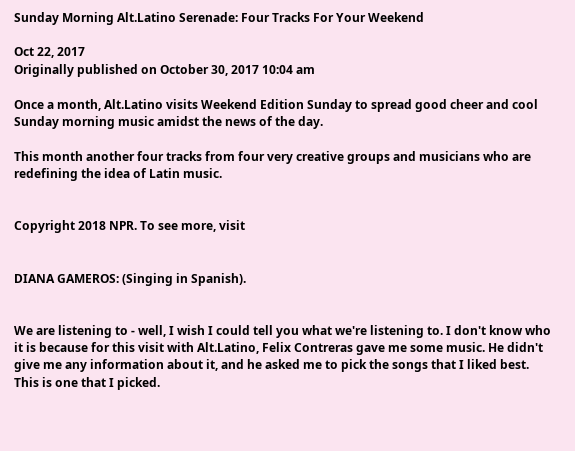Sunday Morning Alt.Latino Serenade: Four Tracks For Your Weekend

Oct 22, 2017
Originally published on October 30, 2017 10:04 am

Once a month, Alt.Latino visits Weekend Edition Sunday to spread good cheer and cool Sunday morning music amidst the news of the day.

This month another four tracks from four very creative groups and musicians who are redefining the idea of Latin music.


Copyright 2018 NPR. To see more, visit


DIANA GAMEROS: (Singing in Spanish).


We are listening to - well, I wish I could tell you what we're listening to. I don't know who it is because for this visit with Alt.Latino, Felix Contreras gave me some music. He didn't give me any information about it, and he asked me to pick the songs that I liked best. This is one that I picked.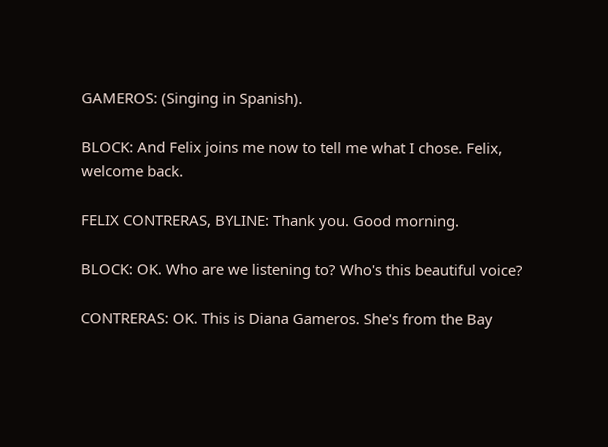GAMEROS: (Singing in Spanish).

BLOCK: And Felix joins me now to tell me what I chose. Felix, welcome back.

FELIX CONTRERAS, BYLINE: Thank you. Good morning.

BLOCK: OK. Who are we listening to? Who's this beautiful voice?

CONTRERAS: OK. This is Diana Gameros. She's from the Bay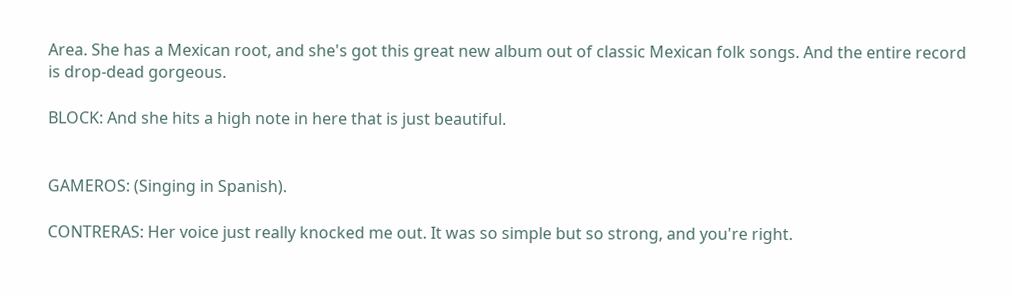Area. She has a Mexican root, and she's got this great new album out of classic Mexican folk songs. And the entire record is drop-dead gorgeous.

BLOCK: And she hits a high note in here that is just beautiful.


GAMEROS: (Singing in Spanish).

CONTRERAS: Her voice just really knocked me out. It was so simple but so strong, and you're right.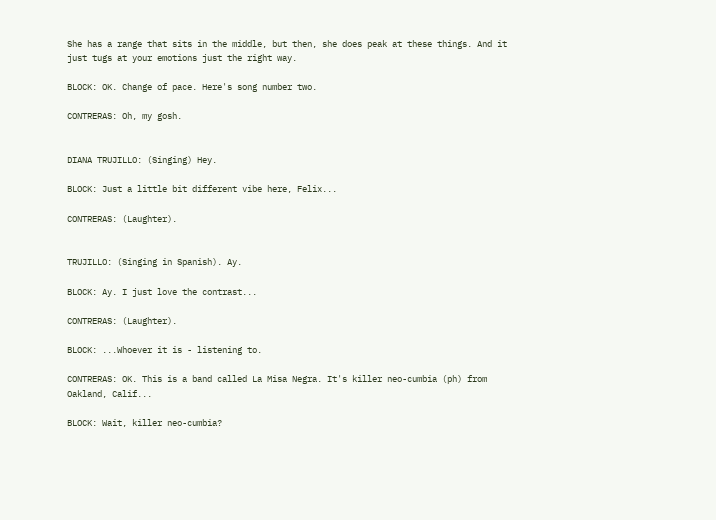She has a range that sits in the middle, but then, she does peak at these things. And it just tugs at your emotions just the right way.

BLOCK: OK. Change of pace. Here's song number two.

CONTRERAS: Oh, my gosh.


DIANA TRUJILLO: (Singing) Hey.

BLOCK: Just a little bit different vibe here, Felix...

CONTRERAS: (Laughter).


TRUJILLO: (Singing in Spanish). Ay.

BLOCK: Ay. I just love the contrast...

CONTRERAS: (Laughter).

BLOCK: ...Whoever it is - listening to.

CONTRERAS: OK. This is a band called La Misa Negra. It's killer neo-cumbia (ph) from Oakland, Calif...

BLOCK: Wait, killer neo-cumbia?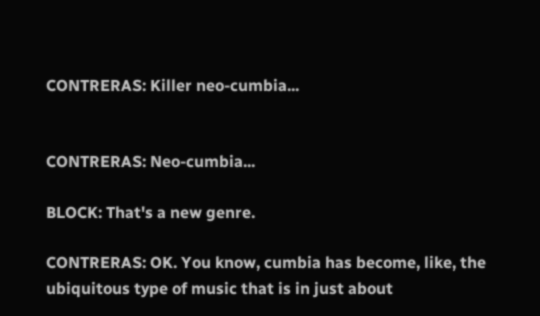CONTRERAS: Killer neo-cumbia...


CONTRERAS: Neo-cumbia...

BLOCK: That's a new genre.

CONTRERAS: OK. You know, cumbia has become, like, the ubiquitous type of music that is in just about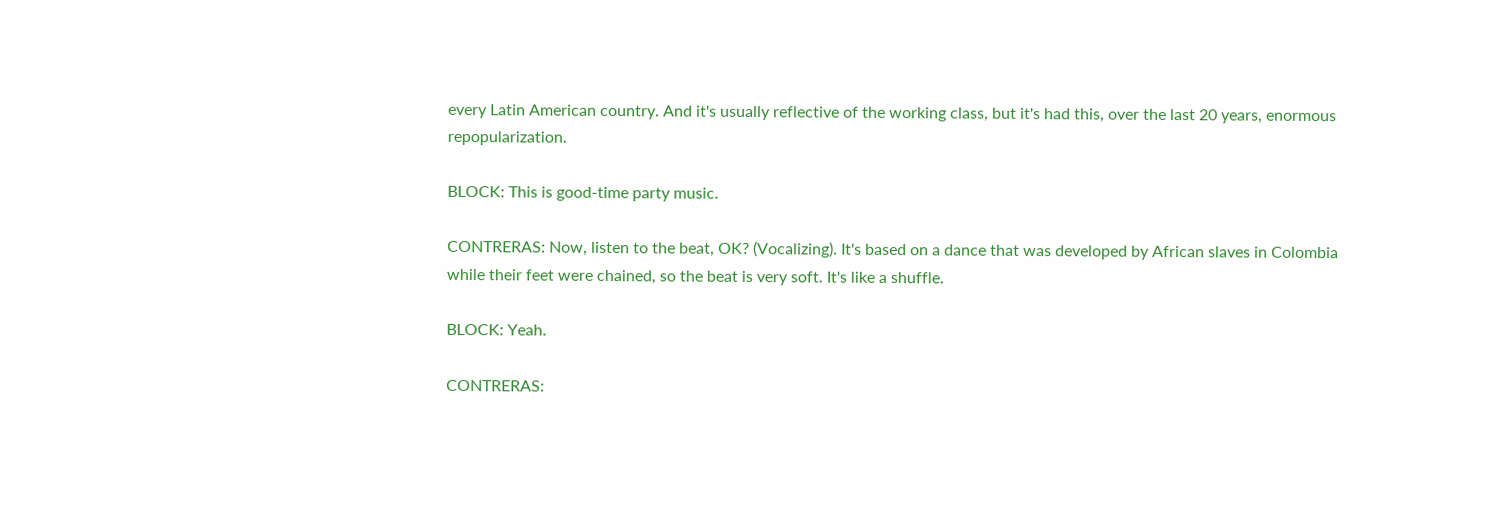every Latin American country. And it's usually reflective of the working class, but it's had this, over the last 20 years, enormous repopularization.

BLOCK: This is good-time party music.

CONTRERAS: Now, listen to the beat, OK? (Vocalizing). It's based on a dance that was developed by African slaves in Colombia while their feet were chained, so the beat is very soft. It's like a shuffle.

BLOCK: Yeah.

CONTRERAS: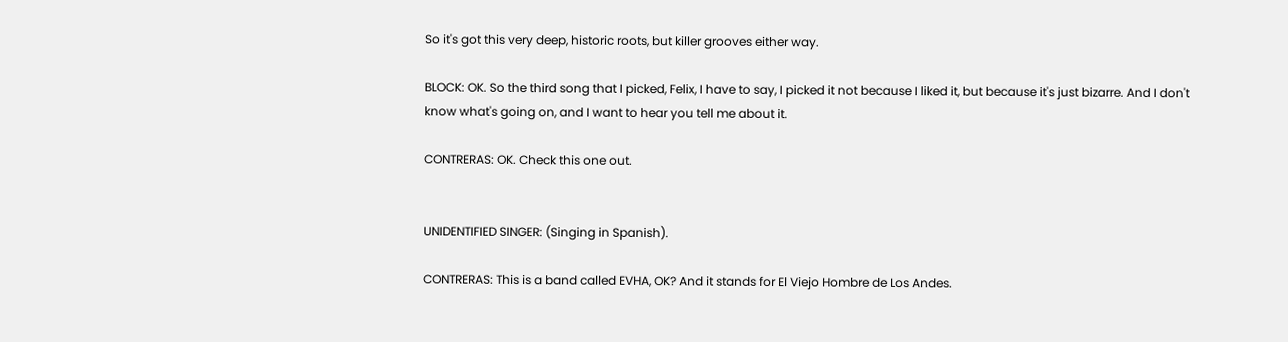So it's got this very deep, historic roots, but killer grooves either way.

BLOCK: OK. So the third song that I picked, Felix, I have to say, I picked it not because I liked it, but because it's just bizarre. And I don't know what's going on, and I want to hear you tell me about it.

CONTRERAS: OK. Check this one out.


UNIDENTIFIED SINGER: (Singing in Spanish).

CONTRERAS: This is a band called EVHA, OK? And it stands for El Viejo Hombre de Los Andes.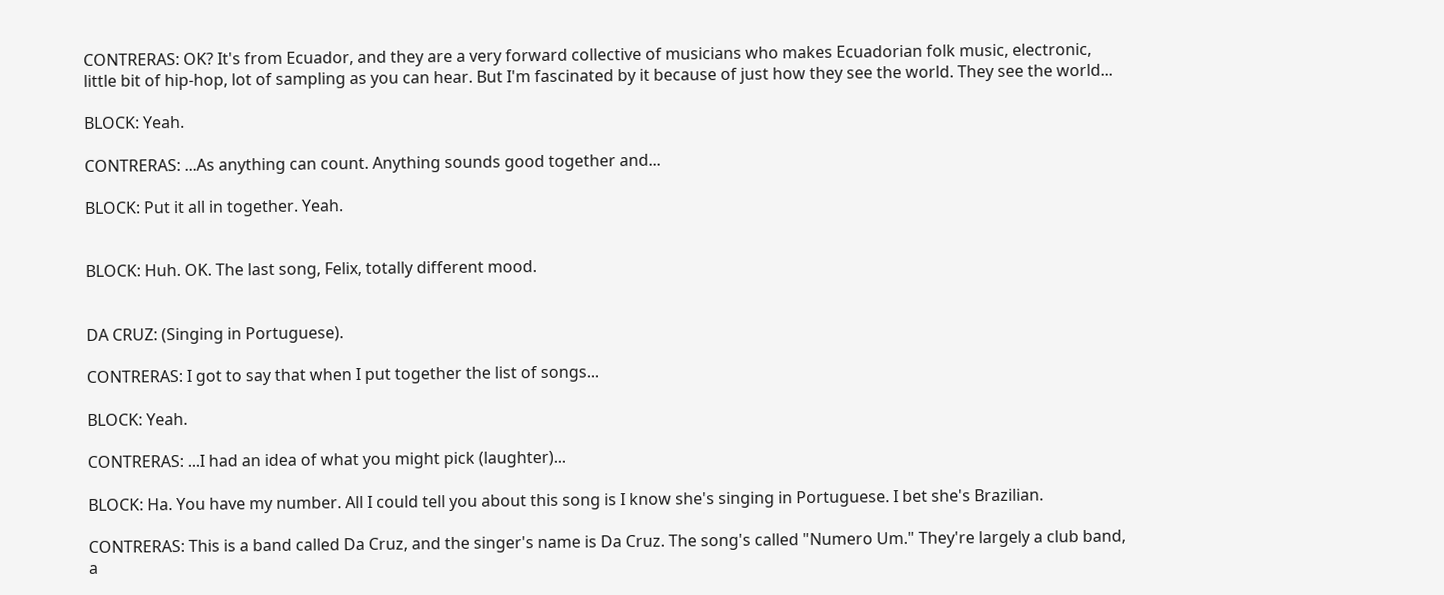CONTRERAS: OK? It's from Ecuador, and they are a very forward collective of musicians who makes Ecuadorian folk music, electronic, little bit of hip-hop, lot of sampling as you can hear. But I'm fascinated by it because of just how they see the world. They see the world...

BLOCK: Yeah.

CONTRERAS: ...As anything can count. Anything sounds good together and...

BLOCK: Put it all in together. Yeah.


BLOCK: Huh. OK. The last song, Felix, totally different mood.


DA CRUZ: (Singing in Portuguese).

CONTRERAS: I got to say that when I put together the list of songs...

BLOCK: Yeah.

CONTRERAS: ...I had an idea of what you might pick (laughter)...

BLOCK: Ha. You have my number. All I could tell you about this song is I know she's singing in Portuguese. I bet she's Brazilian.

CONTRERAS: This is a band called Da Cruz, and the singer's name is Da Cruz. The song's called "Numero Um." They're largely a club band, a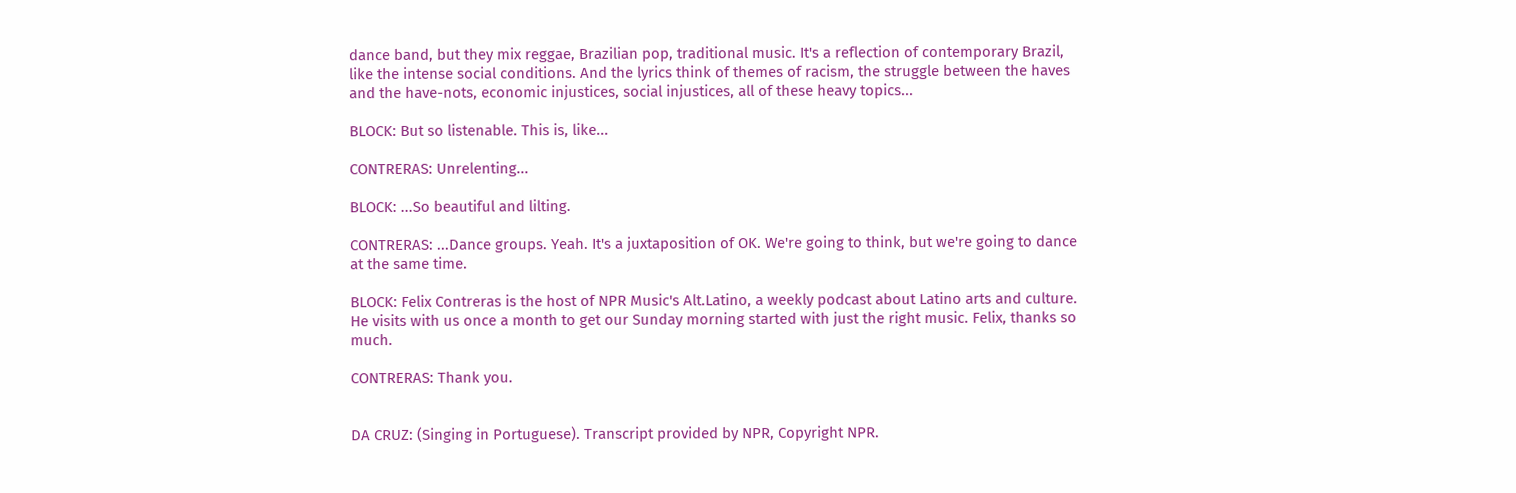dance band, but they mix reggae, Brazilian pop, traditional music. It's a reflection of contemporary Brazil, like the intense social conditions. And the lyrics think of themes of racism, the struggle between the haves and the have-nots, economic injustices, social injustices, all of these heavy topics...

BLOCK: But so listenable. This is, like...

CONTRERAS: Unrelenting...

BLOCK: ...So beautiful and lilting.

CONTRERAS: ...Dance groups. Yeah. It's a juxtaposition of OK. We're going to think, but we're going to dance at the same time.

BLOCK: Felix Contreras is the host of NPR Music's Alt.Latino, a weekly podcast about Latino arts and culture. He visits with us once a month to get our Sunday morning started with just the right music. Felix, thanks so much.

CONTRERAS: Thank you.


DA CRUZ: (Singing in Portuguese). Transcript provided by NPR, Copyright NPR.